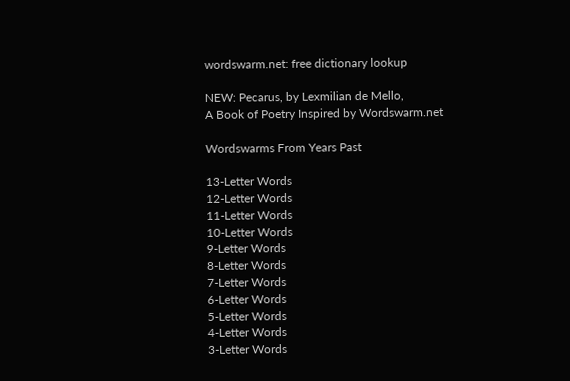wordswarm.net: free dictionary lookup

NEW: Pecarus, by Lexmilian de Mello,
A Book of Poetry Inspired by Wordswarm.net

Wordswarms From Years Past

13-Letter Words
12-Letter Words
11-Letter Words
10-Letter Words
9-Letter Words
8-Letter Words
7-Letter Words
6-Letter Words
5-Letter Words
4-Letter Words
3-Letter Words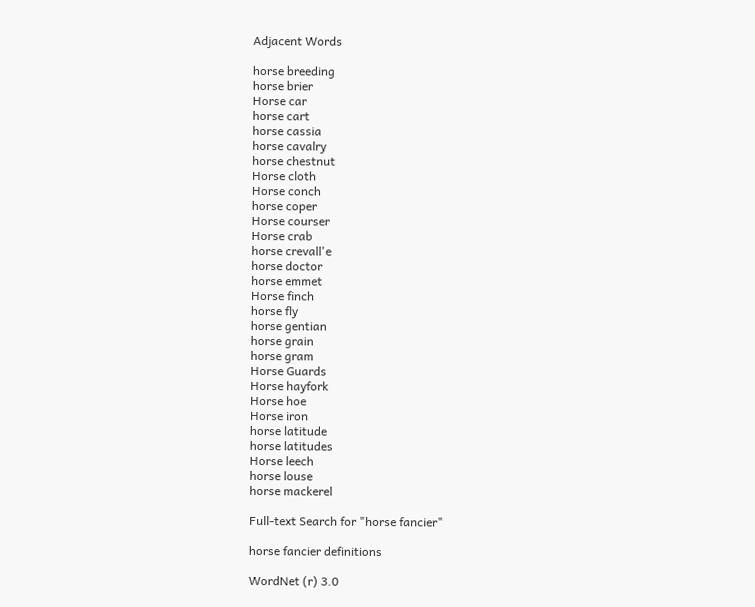Adjacent Words

horse breeding
horse brier
Horse car
horse cart
horse cassia
horse cavalry
horse chestnut
Horse cloth
Horse conch
horse coper
Horse courser
Horse crab
horse crevall'e
horse doctor
horse emmet
Horse finch
horse fly
horse gentian
horse grain
horse gram
Horse Guards
Horse hayfork
Horse hoe
Horse iron
horse latitude
horse latitudes
Horse leech
horse louse
horse mackerel

Full-text Search for "horse fancier"

horse fancier definitions

WordNet (r) 3.0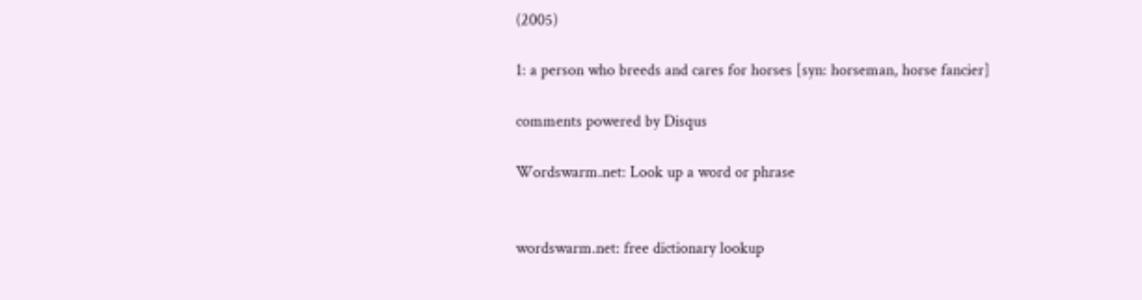(2005)

1: a person who breeds and cares for horses [syn: horseman, horse fancier]

comments powered by Disqus

Wordswarm.net: Look up a word or phrase


wordswarm.net: free dictionary lookup